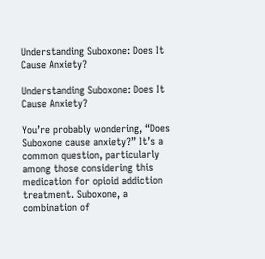Understanding Suboxone: Does It Cause Anxiety?

Understanding Suboxone: Does It Cause Anxiety?

You’re probably wondering, “Does Suboxone cause anxiety?” It’s a common question, particularly among those considering this medication for opioid addiction treatment. Suboxone, a combination of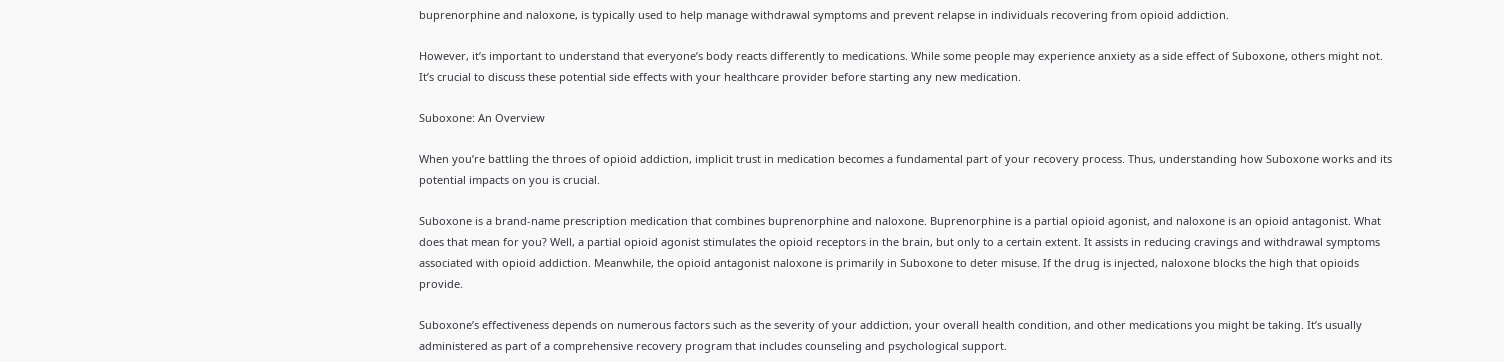buprenorphine and naloxone, is typically used to help manage withdrawal symptoms and prevent relapse in individuals recovering from opioid addiction.

However, it’s important to understand that everyone’s body reacts differently to medications. While some people may experience anxiety as a side effect of Suboxone, others might not. It’s crucial to discuss these potential side effects with your healthcare provider before starting any new medication.

Suboxone: An Overview

When you’re battling the throes of opioid addiction, implicit trust in medication becomes a fundamental part of your recovery process. Thus, understanding how Suboxone works and its potential impacts on you is crucial.

Suboxone is a brand-name prescription medication that combines buprenorphine and naloxone. Buprenorphine is a partial opioid agonist, and naloxone is an opioid antagonist. What does that mean for you? Well, a partial opioid agonist stimulates the opioid receptors in the brain, but only to a certain extent. It assists in reducing cravings and withdrawal symptoms associated with opioid addiction. Meanwhile, the opioid antagonist naloxone is primarily in Suboxone to deter misuse. If the drug is injected, naloxone blocks the high that opioids provide.

Suboxone’s effectiveness depends on numerous factors such as the severity of your addiction, your overall health condition, and other medications you might be taking. It’s usually administered as part of a comprehensive recovery program that includes counseling and psychological support.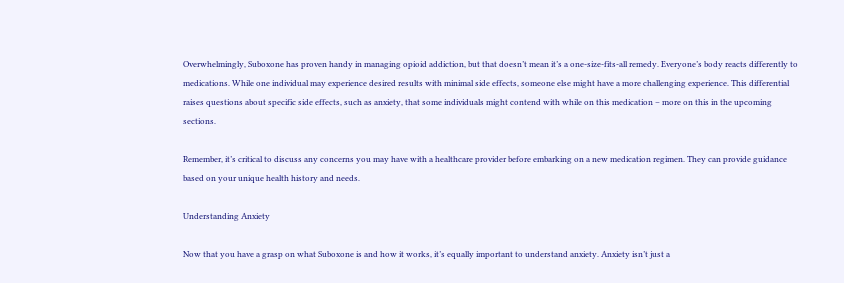Overwhelmingly, Suboxone has proven handy in managing opioid addiction, but that doesn’t mean it’s a one-size-fits-all remedy. Everyone’s body reacts differently to medications. While one individual may experience desired results with minimal side effects, someone else might have a more challenging experience. This differential raises questions about specific side effects, such as anxiety, that some individuals might contend with while on this medication – more on this in the upcoming sections.

Remember, it’s critical to discuss any concerns you may have with a healthcare provider before embarking on a new medication regimen. They can provide guidance based on your unique health history and needs.

Understanding Anxiety

Now that you have a grasp on what Suboxone is and how it works, it’s equally important to understand anxiety. Anxiety isn’t just a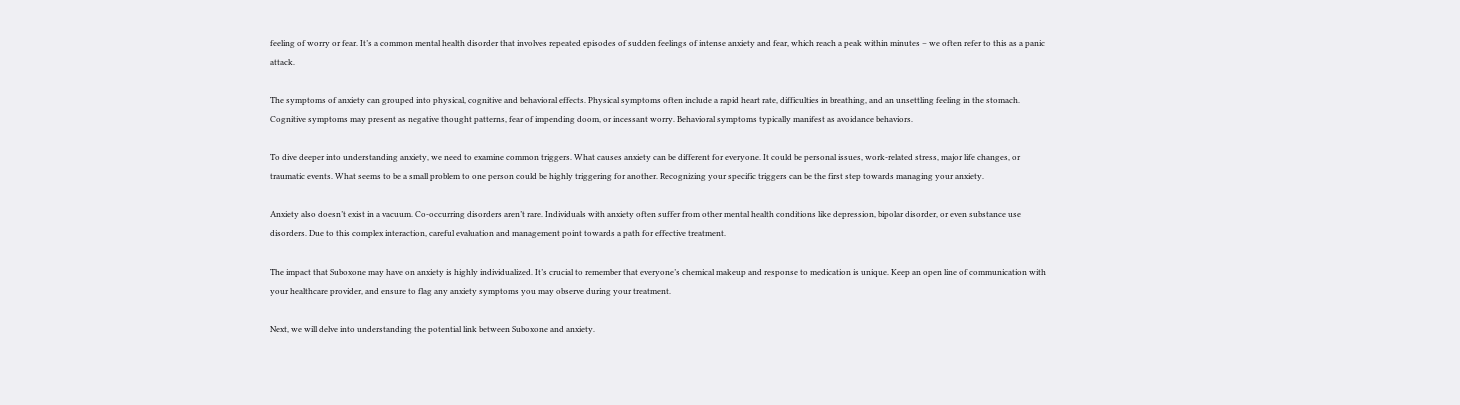feeling of worry or fear. It’s a common mental health disorder that involves repeated episodes of sudden feelings of intense anxiety and fear, which reach a peak within minutes – we often refer to this as a panic attack.

The symptoms of anxiety can grouped into physical, cognitive and behavioral effects. Physical symptoms often include a rapid heart rate, difficulties in breathing, and an unsettling feeling in the stomach. Cognitive symptoms may present as negative thought patterns, fear of impending doom, or incessant worry. Behavioral symptoms typically manifest as avoidance behaviors.

To dive deeper into understanding anxiety, we need to examine common triggers. What causes anxiety can be different for everyone. It could be personal issues, work-related stress, major life changes, or traumatic events. What seems to be a small problem to one person could be highly triggering for another. Recognizing your specific triggers can be the first step towards managing your anxiety.

Anxiety also doesn’t exist in a vacuum. Co-occurring disorders aren’t rare. Individuals with anxiety often suffer from other mental health conditions like depression, bipolar disorder, or even substance use disorders. Due to this complex interaction, careful evaluation and management point towards a path for effective treatment.

The impact that Suboxone may have on anxiety is highly individualized. It’s crucial to remember that everyone’s chemical makeup and response to medication is unique. Keep an open line of communication with your healthcare provider, and ensure to flag any anxiety symptoms you may observe during your treatment.

Next, we will delve into understanding the potential link between Suboxone and anxiety.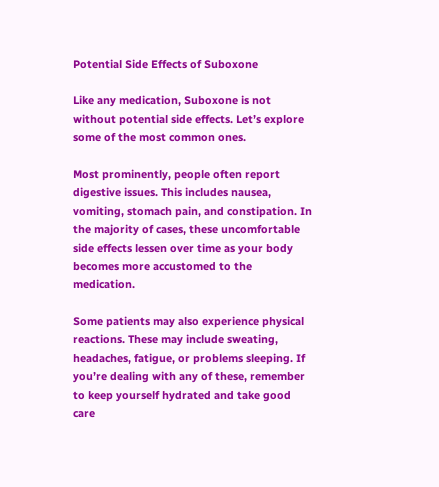Potential Side Effects of Suboxone

Like any medication, Suboxone is not without potential side effects. Let’s explore some of the most common ones.

Most prominently, people often report digestive issues. This includes nausea, vomiting, stomach pain, and constipation. In the majority of cases, these uncomfortable side effects lessen over time as your body becomes more accustomed to the medication.

Some patients may also experience physical reactions. These may include sweating, headaches, fatigue, or problems sleeping. If you’re dealing with any of these, remember to keep yourself hydrated and take good care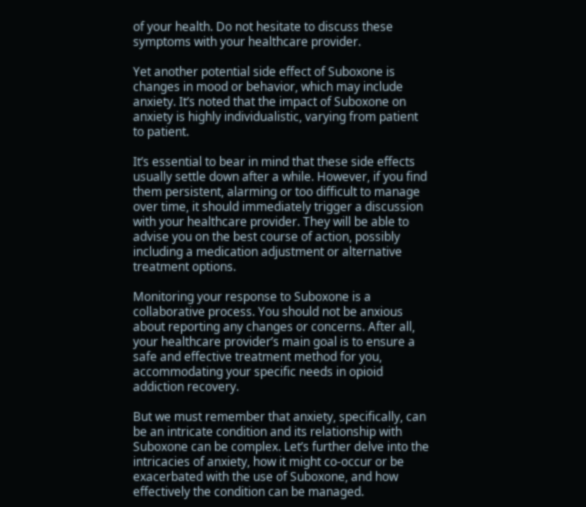of your health. Do not hesitate to discuss these symptoms with your healthcare provider.

Yet another potential side effect of Suboxone is changes in mood or behavior, which may include anxiety. It’s noted that the impact of Suboxone on anxiety is highly individualistic, varying from patient to patient.

It’s essential to bear in mind that these side effects usually settle down after a while. However, if you find them persistent, alarming or too difficult to manage over time, it should immediately trigger a discussion with your healthcare provider. They will be able to advise you on the best course of action, possibly including a medication adjustment or alternative treatment options.

Monitoring your response to Suboxone is a collaborative process. You should not be anxious about reporting any changes or concerns. After all, your healthcare provider’s main goal is to ensure a safe and effective treatment method for you, accommodating your specific needs in opioid addiction recovery.

But we must remember that anxiety, specifically, can be an intricate condition and its relationship with Suboxone can be complex. Let’s further delve into the intricacies of anxiety, how it might co-occur or be exacerbated with the use of Suboxone, and how effectively the condition can be managed.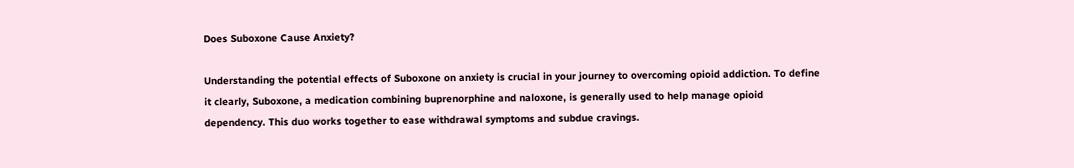Does Suboxone Cause Anxiety?

Understanding the potential effects of Suboxone on anxiety is crucial in your journey to overcoming opioid addiction. To define it clearly, Suboxone, a medication combining buprenorphine and naloxone, is generally used to help manage opioid dependency. This duo works together to ease withdrawal symptoms and subdue cravings.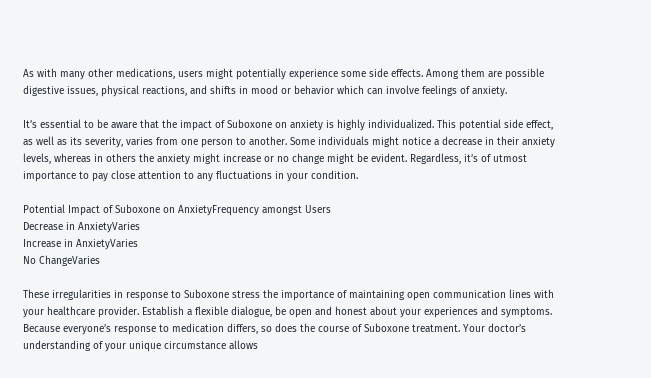As with many other medications, users might potentially experience some side effects. Among them are possible digestive issues, physical reactions, and shifts in mood or behavior which can involve feelings of anxiety.

It’s essential to be aware that the impact of Suboxone on anxiety is highly individualized. This potential side effect, as well as its severity, varies from one person to another. Some individuals might notice a decrease in their anxiety levels, whereas in others the anxiety might increase or no change might be evident. Regardless, it’s of utmost importance to pay close attention to any fluctuations in your condition.

Potential Impact of Suboxone on AnxietyFrequency amongst Users
Decrease in AnxietyVaries
Increase in AnxietyVaries
No ChangeVaries

These irregularities in response to Suboxone stress the importance of maintaining open communication lines with your healthcare provider. Establish a flexible dialogue, be open and honest about your experiences and symptoms. Because everyone’s response to medication differs, so does the course of Suboxone treatment. Your doctor’s understanding of your unique circumstance allows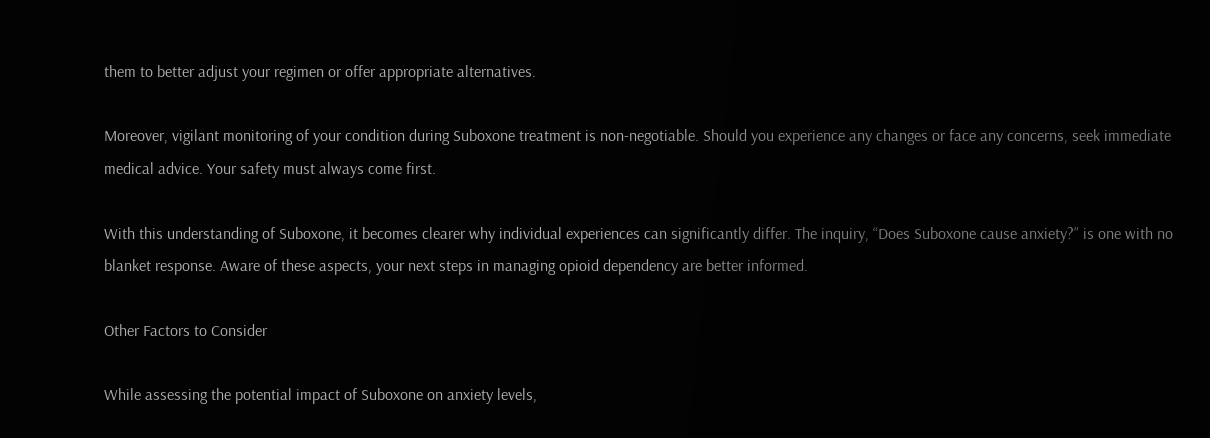them to better adjust your regimen or offer appropriate alternatives.

Moreover, vigilant monitoring of your condition during Suboxone treatment is non-negotiable. Should you experience any changes or face any concerns, seek immediate medical advice. Your safety must always come first.

With this understanding of Suboxone, it becomes clearer why individual experiences can significantly differ. The inquiry, “Does Suboxone cause anxiety?” is one with no blanket response. Aware of these aspects, your next steps in managing opioid dependency are better informed.

Other Factors to Consider

While assessing the potential impact of Suboxone on anxiety levels,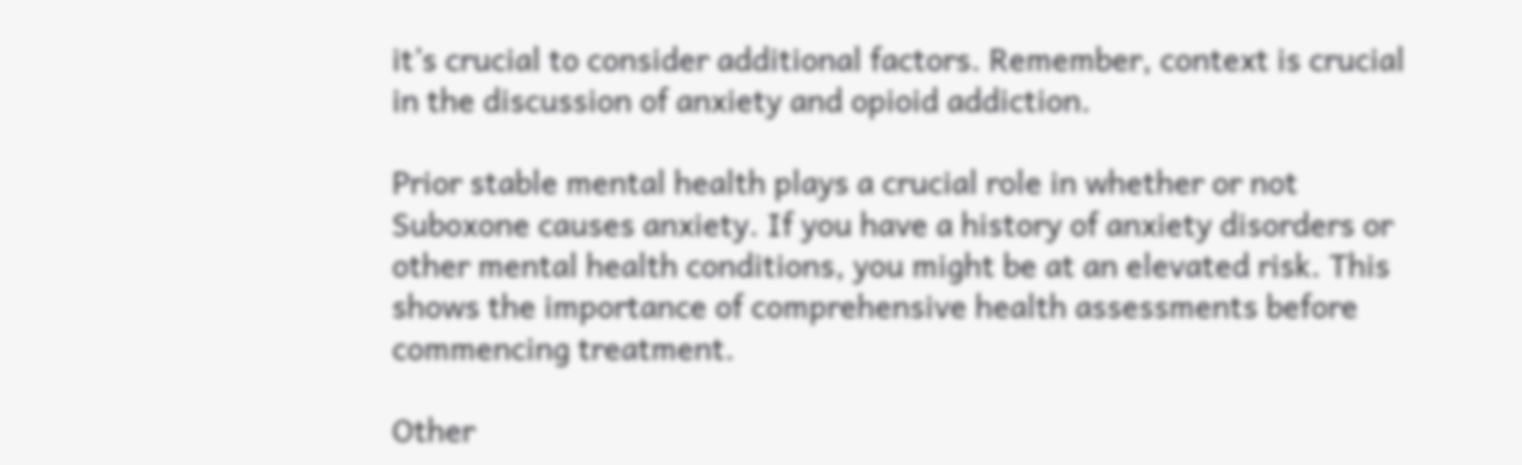it’s crucial to consider additional factors. Remember, context is crucial in the discussion of anxiety and opioid addiction.

Prior stable mental health plays a crucial role in whether or not Suboxone causes anxiety. If you have a history of anxiety disorders or other mental health conditions, you might be at an elevated risk. This shows the importance of comprehensive health assessments before commencing treatment.

Other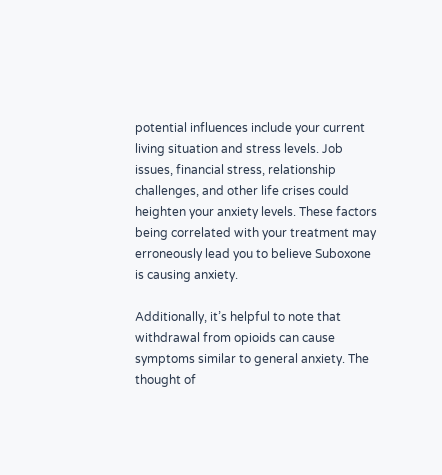potential influences include your current living situation and stress levels. Job issues, financial stress, relationship challenges, and other life crises could heighten your anxiety levels. These factors being correlated with your treatment may erroneously lead you to believe Suboxone is causing anxiety.

Additionally, it’s helpful to note that withdrawal from opioids can cause symptoms similar to general anxiety. The thought of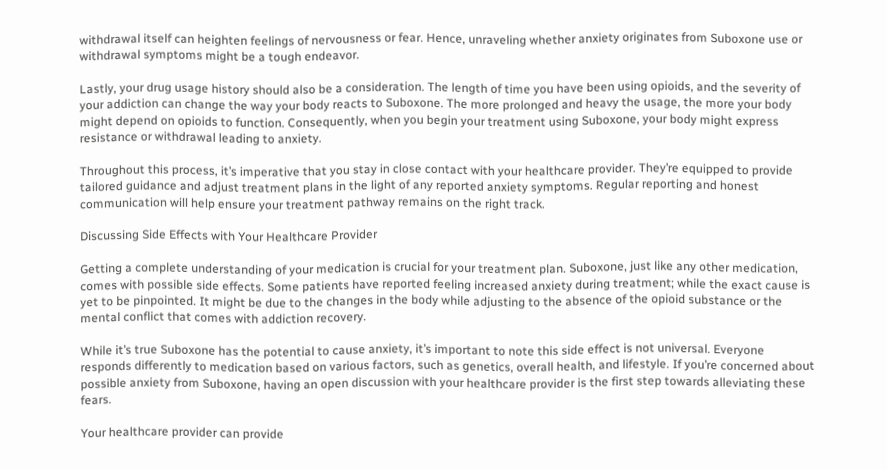withdrawal itself can heighten feelings of nervousness or fear. Hence, unraveling whether anxiety originates from Suboxone use or withdrawal symptoms might be a tough endeavor.

Lastly, your drug usage history should also be a consideration. The length of time you have been using opioids, and the severity of your addiction can change the way your body reacts to Suboxone. The more prolonged and heavy the usage, the more your body might depend on opioids to function. Consequently, when you begin your treatment using Suboxone, your body might express resistance or withdrawal leading to anxiety.

Throughout this process, it’s imperative that you stay in close contact with your healthcare provider. They’re equipped to provide tailored guidance and adjust treatment plans in the light of any reported anxiety symptoms. Regular reporting and honest communication will help ensure your treatment pathway remains on the right track.

Discussing Side Effects with Your Healthcare Provider

Getting a complete understanding of your medication is crucial for your treatment plan. Suboxone, just like any other medication, comes with possible side effects. Some patients have reported feeling increased anxiety during treatment; while the exact cause is yet to be pinpointed. It might be due to the changes in the body while adjusting to the absence of the opioid substance or the mental conflict that comes with addiction recovery.

While it’s true Suboxone has the potential to cause anxiety, it’s important to note this side effect is not universal. Everyone responds differently to medication based on various factors, such as genetics, overall health, and lifestyle. If you’re concerned about possible anxiety from Suboxone, having an open discussion with your healthcare provider is the first step towards alleviating these fears.

Your healthcare provider can provide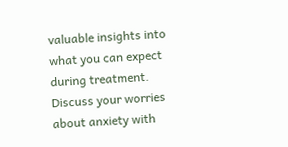valuable insights into what you can expect during treatment. Discuss your worries about anxiety with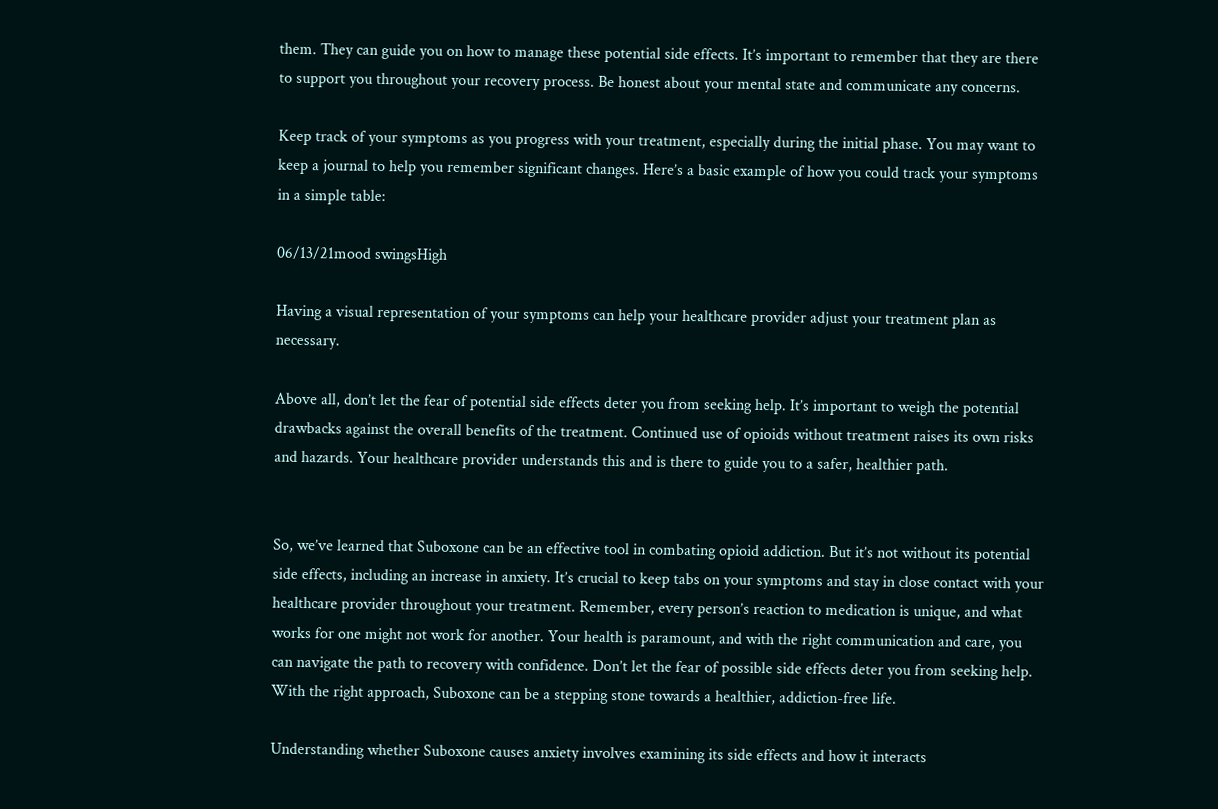them. They can guide you on how to manage these potential side effects. It’s important to remember that they are there to support you throughout your recovery process. Be honest about your mental state and communicate any concerns.

Keep track of your symptoms as you progress with your treatment, especially during the initial phase. You may want to keep a journal to help you remember significant changes. Here’s a basic example of how you could track your symptoms in a simple table:

06/13/21mood swingsHigh

Having a visual representation of your symptoms can help your healthcare provider adjust your treatment plan as necessary.

Above all, don’t let the fear of potential side effects deter you from seeking help. It’s important to weigh the potential drawbacks against the overall benefits of the treatment. Continued use of opioids without treatment raises its own risks and hazards. Your healthcare provider understands this and is there to guide you to a safer, healthier path.


So, we’ve learned that Suboxone can be an effective tool in combating opioid addiction. But it’s not without its potential side effects, including an increase in anxiety. It’s crucial to keep tabs on your symptoms and stay in close contact with your healthcare provider throughout your treatment. Remember, every person’s reaction to medication is unique, and what works for one might not work for another. Your health is paramount, and with the right communication and care, you can navigate the path to recovery with confidence. Don’t let the fear of possible side effects deter you from seeking help. With the right approach, Suboxone can be a stepping stone towards a healthier, addiction-free life.

Understanding whether Suboxone causes anxiety involves examining its side effects and how it interacts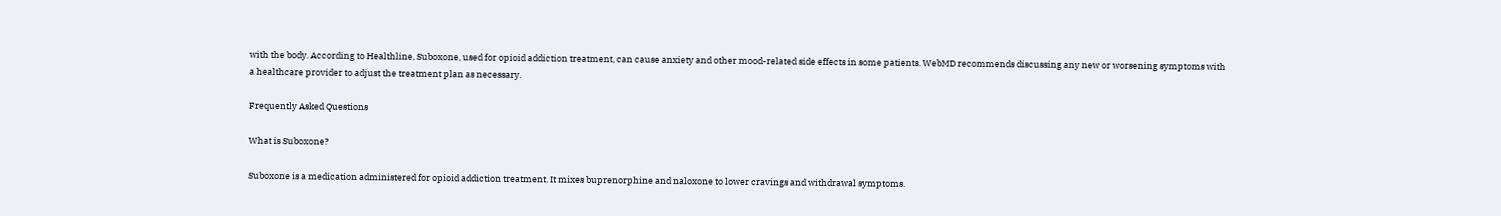with the body. According to Healthline, Suboxone, used for opioid addiction treatment, can cause anxiety and other mood-related side effects in some patients. WebMD recommends discussing any new or worsening symptoms with a healthcare provider to adjust the treatment plan as necessary.

Frequently Asked Questions

What is Suboxone?

Suboxone is a medication administered for opioid addiction treatment. It mixes buprenorphine and naloxone to lower cravings and withdrawal symptoms.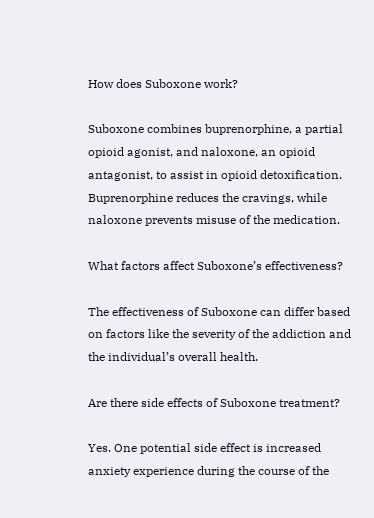How does Suboxone work?

Suboxone combines buprenorphine, a partial opioid agonist, and naloxone, an opioid antagonist, to assist in opioid detoxification. Buprenorphine reduces the cravings, while naloxone prevents misuse of the medication.

What factors affect Suboxone’s effectiveness?

The effectiveness of Suboxone can differ based on factors like the severity of the addiction and the individual’s overall health.

Are there side effects of Suboxone treatment?

Yes. One potential side effect is increased anxiety experience during the course of the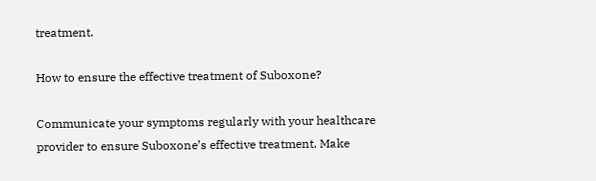treatment.

How to ensure the effective treatment of Suboxone?

Communicate your symptoms regularly with your healthcare provider to ensure Suboxone’s effective treatment. Make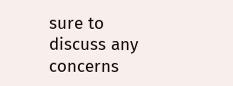sure to discuss any concerns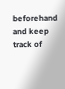beforehand and keep track of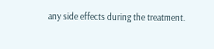any side effects during the treatment.